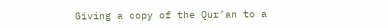Giving a copy of the Qur’an to a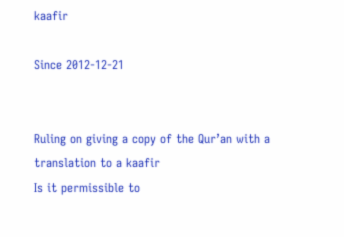kaafir

Since 2012-12-21


Ruling on giving a copy of the Qur’an with a translation to a kaafir
Is it permissible to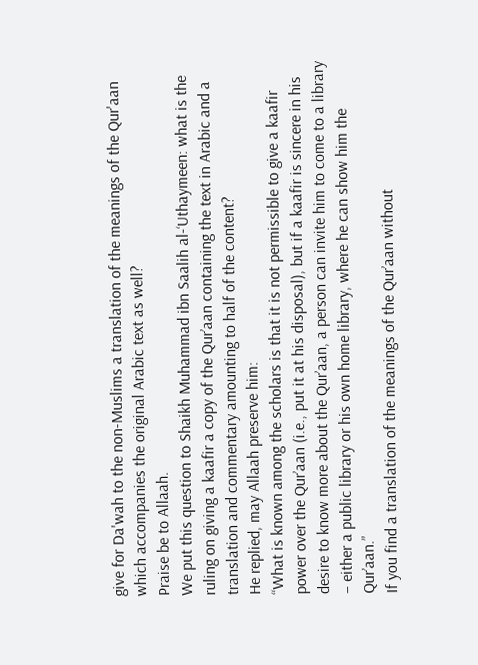give for Da'wah to the non-Muslims a translation of the meanings of the Qur'aan which accompanies the original Arabic text as well?
Praise be to Allaah.
We put this question to Shaikh Muhammad ibn Saalih al-‘Uthaymeen: what is the ruling on giving a kaafir a copy of the Qur’aan containing the text in Arabic and a translation and commentary amounting to half of the content?
He replied, may Allaah preserve him:
“What is known among the scholars is that it is not permissible to give a kaafir power over the Qur’aan (i.e., put it at his disposal), but if a kaafir is sincere in his desire to know more about the Qur’aan, a person can invite him to come to a library – either a public library or his own home library, where he can show him the Qur’aan.”
If you find a translation of the meanings of the Qur’aan without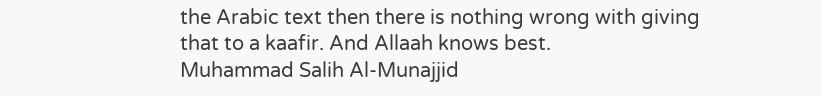the Arabic text then there is nothing wrong with giving that to a kaafir. And Allaah knows best.
Muhammad Salih Al-Munajjid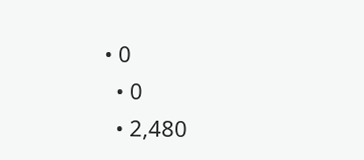• 0
  • 0
  • 2,480